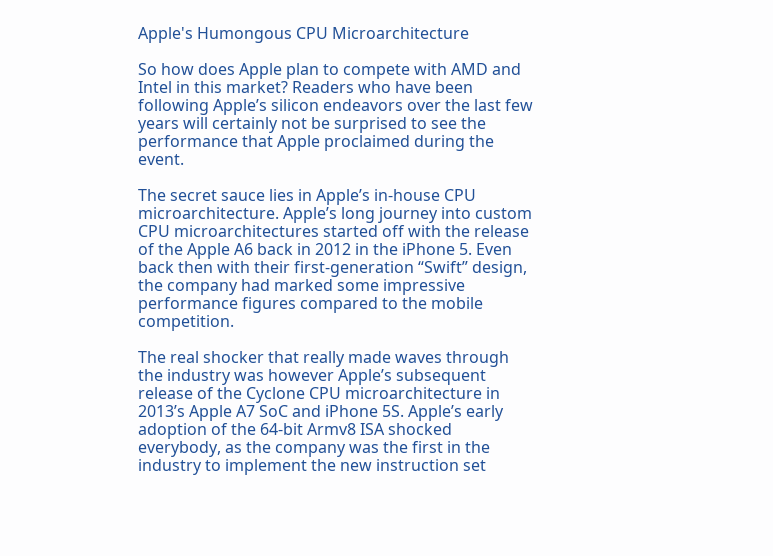Apple's Humongous CPU Microarchitecture

So how does Apple plan to compete with AMD and Intel in this market? Readers who have been following Apple’s silicon endeavors over the last few years will certainly not be surprised to see the performance that Apple proclaimed during the event.

The secret sauce lies in Apple’s in-house CPU microarchitecture. Apple’s long journey into custom CPU microarchitectures started off with the release of the Apple A6 back in 2012 in the iPhone 5. Even back then with their first-generation “Swift” design, the company had marked some impressive performance figures compared to the mobile competition.

The real shocker that really made waves through the industry was however Apple’s subsequent release of the Cyclone CPU microarchitecture in 2013’s Apple A7 SoC and iPhone 5S. Apple’s early adoption of the 64-bit Armv8 ISA shocked everybody, as the company was the first in the industry to implement the new instruction set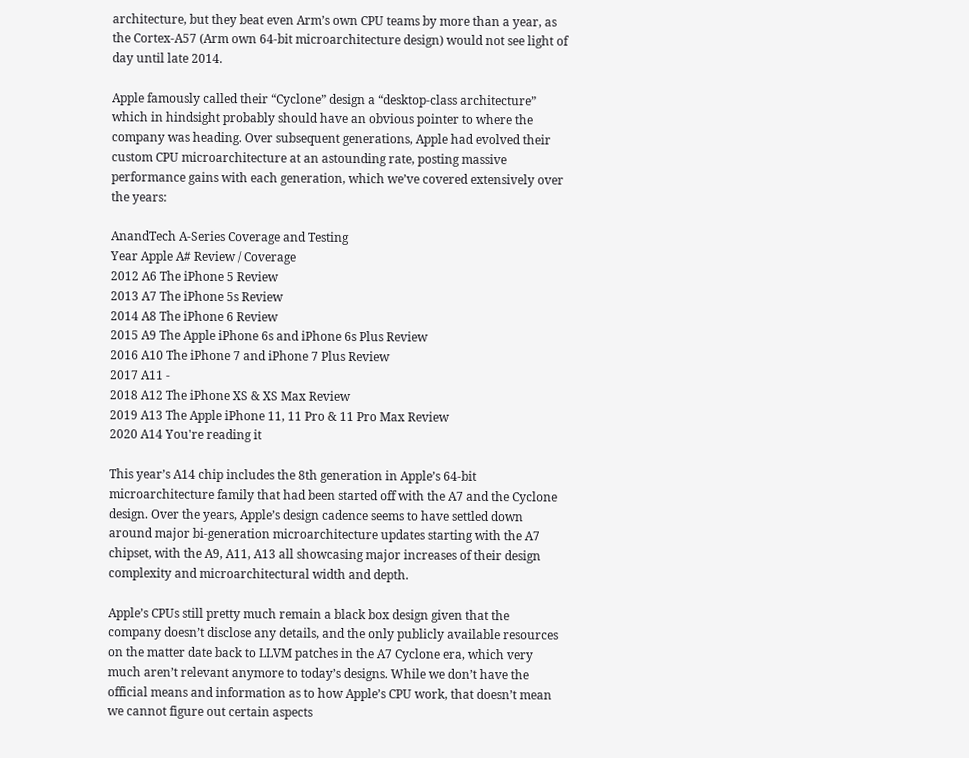architecture, but they beat even Arm’s own CPU teams by more than a year, as the Cortex-A57 (Arm own 64-bit microarchitecture design) would not see light of day until late 2014.

Apple famously called their “Cyclone” design a “desktop-class architecture” which in hindsight probably should have an obvious pointer to where the company was heading. Over subsequent generations, Apple had evolved their custom CPU microarchitecture at an astounding rate, posting massive performance gains with each generation, which we’ve covered extensively over the years:

AnandTech A-Series Coverage and Testing
Year Apple A# Review / Coverage
2012 A6 The iPhone 5 Review
2013 A7 The iPhone 5s Review
2014 A8 The iPhone 6 Review
2015 A9 The Apple iPhone 6s and iPhone 6s Plus Review
2016 A10 The iPhone 7 and iPhone 7 Plus Review
2017 A11 -
2018 A12 The iPhone XS & XS Max Review
2019 A13 The Apple iPhone 11, 11 Pro & 11 Pro Max Review
2020 A14 You're reading it

This year’s A14 chip includes the 8th generation in Apple’s 64-bit microarchitecture family that had been started off with the A7 and the Cyclone design. Over the years, Apple’s design cadence seems to have settled down around major bi-generation microarchitecture updates starting with the A7 chipset, with the A9, A11, A13 all showcasing major increases of their design complexity and microarchitectural width and depth.

Apple’s CPUs still pretty much remain a black box design given that the company doesn’t disclose any details, and the only publicly available resources on the matter date back to LLVM patches in the A7 Cyclone era, which very much aren’t relevant anymore to today’s designs. While we don’t have the official means and information as to how Apple’s CPU work, that doesn’t mean we cannot figure out certain aspects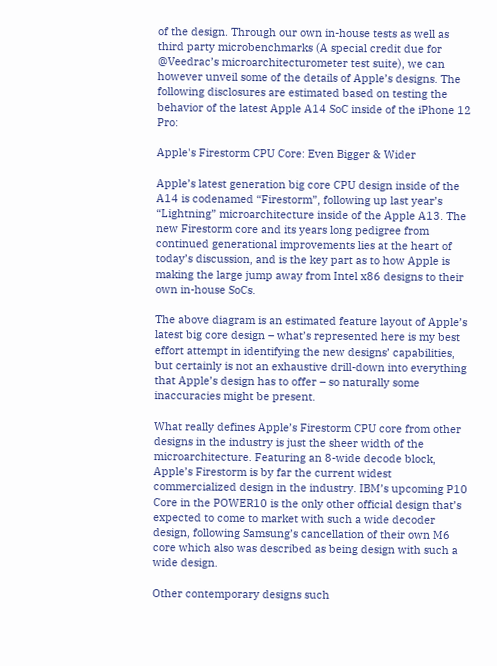of the design. Through our own in-house tests as well as third party microbenchmarks (A special credit due for @Veedrac’s microarchitecturometer test suite), we can however unveil some of the details of Apple’s designs. The following disclosures are estimated based on testing the behavior of the latest Apple A14 SoC inside of the iPhone 12 Pro:

Apple's Firestorm CPU Core: Even Bigger & Wider

Apple’s latest generation big core CPU design inside of the A14 is codenamed “Firestorm”, following up last year’s “Lightning” microarchitecture inside of the Apple A13. The new Firestorm core and its years long pedigree from continued generational improvements lies at the heart of today’s discussion, and is the key part as to how Apple is making the large jump away from Intel x86 designs to their own in-house SoCs.

The above diagram is an estimated feature layout of Apple’s latest big core design – what’s represented here is my best effort attempt in identifying the new designs’ capabilities, but certainly is not an exhaustive drill-down into everything that Apple’s design has to offer – so naturally some inaccuracies might be present.

What really defines Apple’s Firestorm CPU core from other designs in the industry is just the sheer width of the microarchitecture. Featuring an 8-wide decode block, Apple’s Firestorm is by far the current widest commercialized design in the industry. IBM’s upcoming P10 Core in the POWER10 is the only other official design that’s expected to come to market with such a wide decoder design, following Samsung’s cancellation of their own M6 core which also was described as being design with such a wide design.

Other contemporary designs such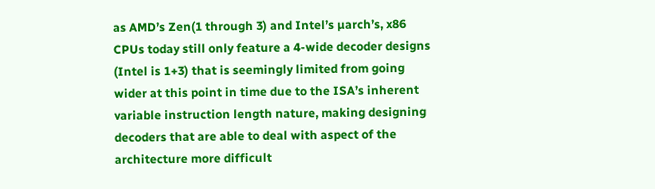as AMD’s Zen(1 through 3) and Intel’s µarch’s, x86 CPUs today still only feature a 4-wide decoder designs (Intel is 1+3) that is seemingly limited from going wider at this point in time due to the ISA’s inherent variable instruction length nature, making designing decoders that are able to deal with aspect of the architecture more difficult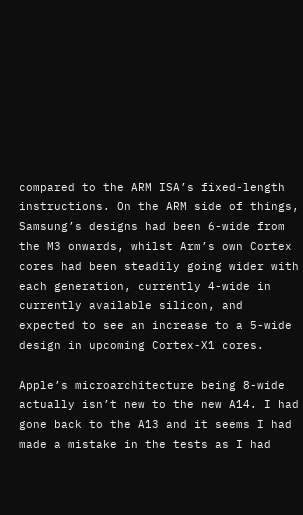compared to the ARM ISA’s fixed-length instructions. On the ARM side of things, Samsung’s designs had been 6-wide from the M3 onwards, whilst Arm’s own Cortex cores had been steadily going wider with each generation, currently 4-wide in currently available silicon, and expected to see an increase to a 5-wide design in upcoming Cortex-X1 cores.

Apple’s microarchitecture being 8-wide actually isn’t new to the new A14. I had gone back to the A13 and it seems I had made a mistake in the tests as I had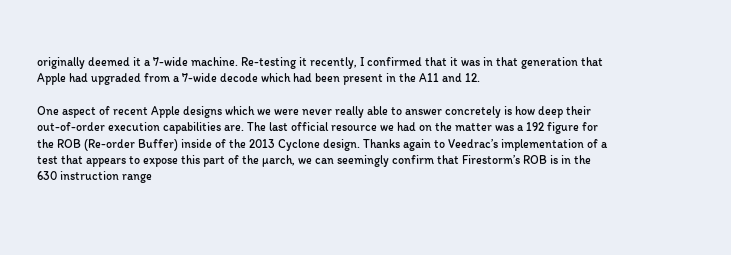originally deemed it a 7-wide machine. Re-testing it recently, I confirmed that it was in that generation that Apple had upgraded from a 7-wide decode which had been present in the A11 and 12.

One aspect of recent Apple designs which we were never really able to answer concretely is how deep their out-of-order execution capabilities are. The last official resource we had on the matter was a 192 figure for the ROB (Re-order Buffer) inside of the 2013 Cyclone design. Thanks again to Veedrac’s implementation of a test that appears to expose this part of the µarch, we can seemingly confirm that Firestorm’s ROB is in the 630 instruction range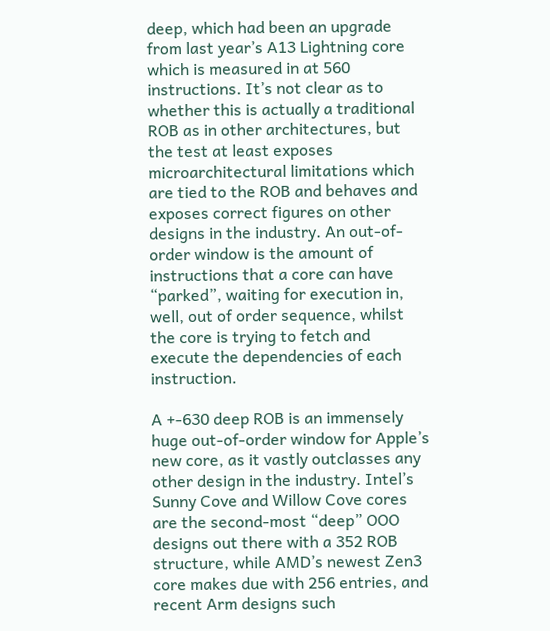deep, which had been an upgrade from last year’s A13 Lightning core which is measured in at 560 instructions. It’s not clear as to whether this is actually a traditional ROB as in other architectures, but the test at least exposes microarchitectural limitations which are tied to the ROB and behaves and exposes correct figures on other designs in the industry. An out-of-order window is the amount of instructions that a core can have “parked”, waiting for execution in, well, out of order sequence, whilst the core is trying to fetch and execute the dependencies of each instruction.

A +-630 deep ROB is an immensely huge out-of-order window for Apple’s new core, as it vastly outclasses any other design in the industry. Intel’s Sunny Cove and Willow Cove cores are the second-most “deep” OOO designs out there with a 352 ROB structure, while AMD’s newest Zen3 core makes due with 256 entries, and recent Arm designs such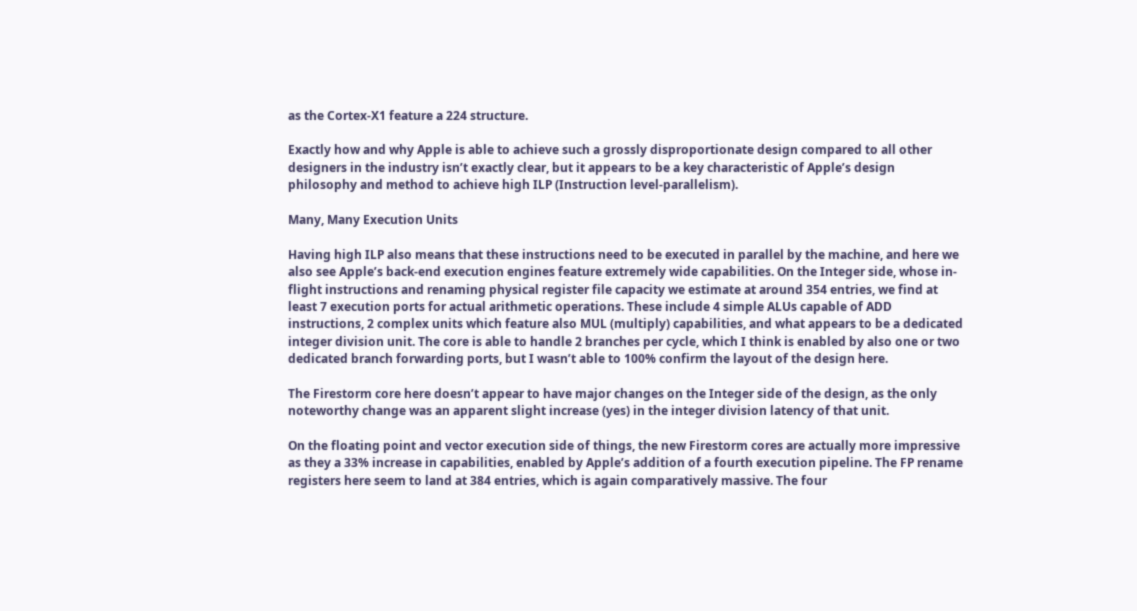as the Cortex-X1 feature a 224 structure.

Exactly how and why Apple is able to achieve such a grossly disproportionate design compared to all other designers in the industry isn’t exactly clear, but it appears to be a key characteristic of Apple’s design philosophy and method to achieve high ILP (Instruction level-parallelism).

Many, Many Execution Units

Having high ILP also means that these instructions need to be executed in parallel by the machine, and here we also see Apple’s back-end execution engines feature extremely wide capabilities. On the Integer side, whose in-flight instructions and renaming physical register file capacity we estimate at around 354 entries, we find at least 7 execution ports for actual arithmetic operations. These include 4 simple ALUs capable of ADD instructions, 2 complex units which feature also MUL (multiply) capabilities, and what appears to be a dedicated integer division unit. The core is able to handle 2 branches per cycle, which I think is enabled by also one or two dedicated branch forwarding ports, but I wasn’t able to 100% confirm the layout of the design here.

The Firestorm core here doesn’t appear to have major changes on the Integer side of the design, as the only noteworthy change was an apparent slight increase (yes) in the integer division latency of that unit.

On the floating point and vector execution side of things, the new Firestorm cores are actually more impressive as they a 33% increase in capabilities, enabled by Apple’s addition of a fourth execution pipeline. The FP rename registers here seem to land at 384 entries, which is again comparatively massive. The four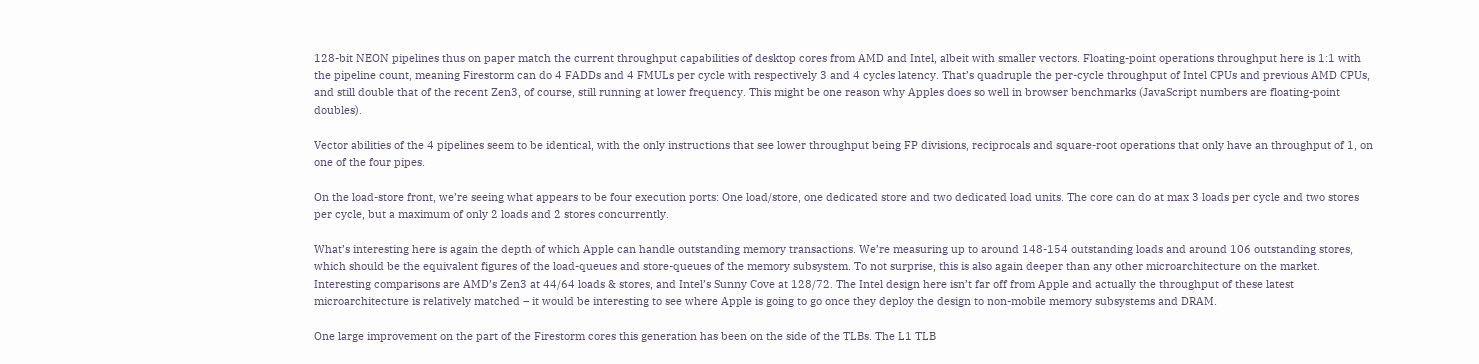128-bit NEON pipelines thus on paper match the current throughput capabilities of desktop cores from AMD and Intel, albeit with smaller vectors. Floating-point operations throughput here is 1:1 with the pipeline count, meaning Firestorm can do 4 FADDs and 4 FMULs per cycle with respectively 3 and 4 cycles latency. That’s quadruple the per-cycle throughput of Intel CPUs and previous AMD CPUs, and still double that of the recent Zen3, of course, still running at lower frequency. This might be one reason why Apples does so well in browser benchmarks (JavaScript numbers are floating-point doubles).

Vector abilities of the 4 pipelines seem to be identical, with the only instructions that see lower throughput being FP divisions, reciprocals and square-root operations that only have an throughput of 1, on one of the four pipes.

On the load-store front, we’re seeing what appears to be four execution ports: One load/store, one dedicated store and two dedicated load units. The core can do at max 3 loads per cycle and two stores per cycle, but a maximum of only 2 loads and 2 stores concurrently.

What’s interesting here is again the depth of which Apple can handle outstanding memory transactions. We’re measuring up to around 148-154 outstanding loads and around 106 outstanding stores, which should be the equivalent figures of the load-queues and store-queues of the memory subsystem. To not surprise, this is also again deeper than any other microarchitecture on the market. Interesting comparisons are AMD’s Zen3 at 44/64 loads & stores, and Intel’s Sunny Cove at 128/72. The Intel design here isn’t far off from Apple and actually the throughput of these latest microarchitecture is relatively matched – it would be interesting to see where Apple is going to go once they deploy the design to non-mobile memory subsystems and DRAM.

One large improvement on the part of the Firestorm cores this generation has been on the side of the TLBs. The L1 TLB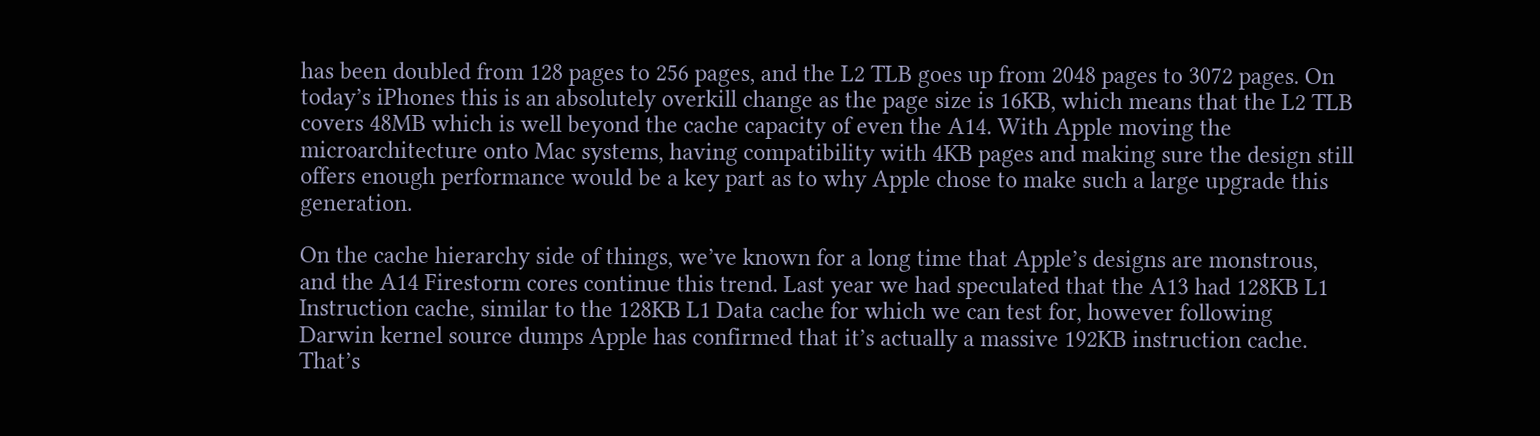has been doubled from 128 pages to 256 pages, and the L2 TLB goes up from 2048 pages to 3072 pages. On today’s iPhones this is an absolutely overkill change as the page size is 16KB, which means that the L2 TLB covers 48MB which is well beyond the cache capacity of even the A14. With Apple moving the microarchitecture onto Mac systems, having compatibility with 4KB pages and making sure the design still offers enough performance would be a key part as to why Apple chose to make such a large upgrade this generation.

On the cache hierarchy side of things, we’ve known for a long time that Apple’s designs are monstrous, and the A14 Firestorm cores continue this trend. Last year we had speculated that the A13 had 128KB L1 Instruction cache, similar to the 128KB L1 Data cache for which we can test for, however following Darwin kernel source dumps Apple has confirmed that it’s actually a massive 192KB instruction cache. That’s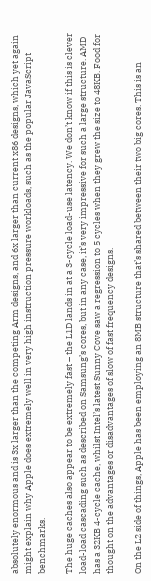absolutely enormous and is 3x larger than the competing Arm designs, and 6x larger than current x86 designs, which yet again might explain why Apple does extremely well in very high instruction pressure workloads, such as the popular JavaScript benchmarks.

The huge caches also appear to be extremely fast – the L1D lands in at a 3-cycle load-use latency. We don’t know if this is clever load-load cascading such as described on Samsung’s cores, but in any case, it’s very impressive for such a large structure. AMD has a 32KB 4-cycle cache, whilst Intel’s latest Sunny Cove saw a regression to 5 cycles when they grew the size to 48KB. Food for thought on the advantages or disadvantages of slow of fast frequency designs.

On the L2 side of things, Apple has been employing an 8MB structure that’s shared between their two big cores. This is an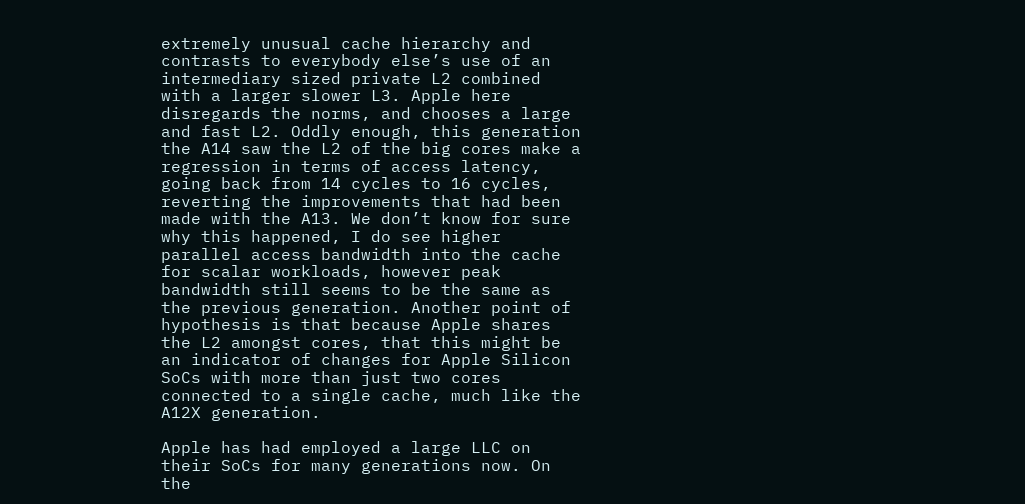extremely unusual cache hierarchy and contrasts to everybody else’s use of an intermediary sized private L2 combined with a larger slower L3. Apple here disregards the norms, and chooses a large and fast L2. Oddly enough, this generation the A14 saw the L2 of the big cores make a regression in terms of access latency, going back from 14 cycles to 16 cycles, reverting the improvements that had been made with the A13. We don’t know for sure why this happened, I do see higher parallel access bandwidth into the cache for scalar workloads, however peak bandwidth still seems to be the same as the previous generation. Another point of hypothesis is that because Apple shares the L2 amongst cores, that this might be an indicator of changes for Apple Silicon SoCs with more than just two cores connected to a single cache, much like the A12X generation.

Apple has had employed a large LLC on their SoCs for many generations now. On the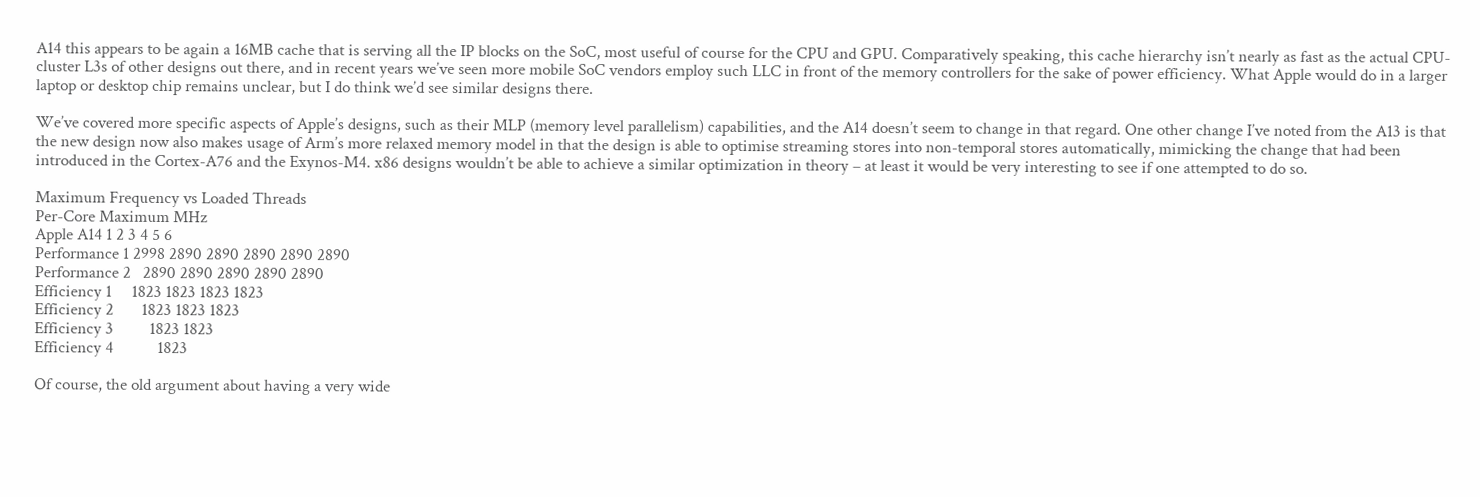A14 this appears to be again a 16MB cache that is serving all the IP blocks on the SoC, most useful of course for the CPU and GPU. Comparatively speaking, this cache hierarchy isn’t nearly as fast as the actual CPU-cluster L3s of other designs out there, and in recent years we’ve seen more mobile SoC vendors employ such LLC in front of the memory controllers for the sake of power efficiency. What Apple would do in a larger laptop or desktop chip remains unclear, but I do think we’d see similar designs there.

We’ve covered more specific aspects of Apple’s designs, such as their MLP (memory level parallelism) capabilities, and the A14 doesn’t seem to change in that regard. One other change I’ve noted from the A13 is that the new design now also makes usage of Arm’s more relaxed memory model in that the design is able to optimise streaming stores into non-temporal stores automatically, mimicking the change that had been introduced in the Cortex-A76 and the Exynos-M4. x86 designs wouldn’t be able to achieve a similar optimization in theory – at least it would be very interesting to see if one attempted to do so.

Maximum Frequency vs Loaded Threads
Per-Core Maximum MHz
Apple A14 1 2 3 4 5 6
Performance 1 2998 2890 2890 2890 2890 2890
Performance 2   2890 2890 2890 2890 2890
Efficiency 1     1823 1823 1823 1823
Efficiency 2       1823 1823 1823
Efficiency 3         1823 1823
Efficiency 4           1823

Of course, the old argument about having a very wide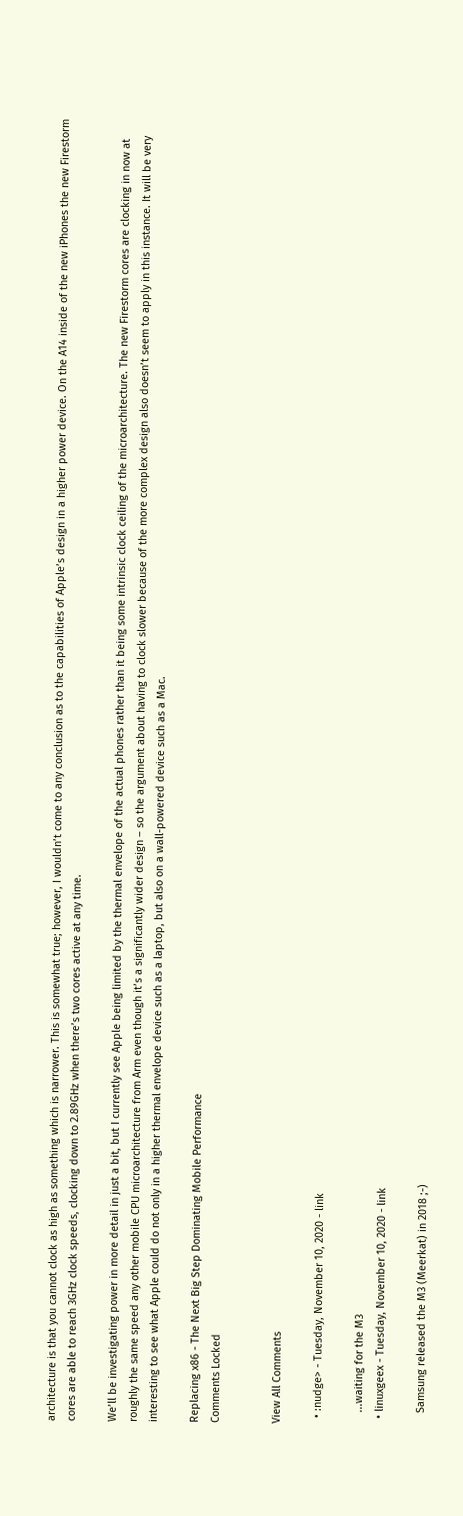architecture is that you cannot clock as high as something which is narrower. This is somewhat true; however, I wouldn’t come to any conclusion as to the capabilities of Apple’s design in a higher power device. On the A14 inside of the new iPhones the new Firestorm cores are able to reach 3GHz clock speeds, clocking down to 2.89GHz when there’s two cores active at any time.

We’ll be investigating power in more detail in just a bit, but I currently see Apple being limited by the thermal envelope of the actual phones rather than it being some intrinsic clock ceiling of the microarchitecture. The new Firestorm cores are clocking in now at roughly the same speed any other mobile CPU microarchitecture from Arm even though it’s a significantly wider design – so the argument about having to clock slower because of the more complex design also doesn’t seem to apply in this instance. It will be very interesting to see what Apple could do not only in a higher thermal envelope device such as a laptop, but also on a wall-powered device such as a Mac.

Replacing x86 - The Next Big Step Dominating Mobile Performance
Comments Locked


View All Comments

  • :nudge> - Tuesday, November 10, 2020 - link

    ...waiting for the M3
  • linuxgeex - Tuesday, November 10, 2020 - link

    Samsung released the M3 (Meerkat) in 2018 ;-)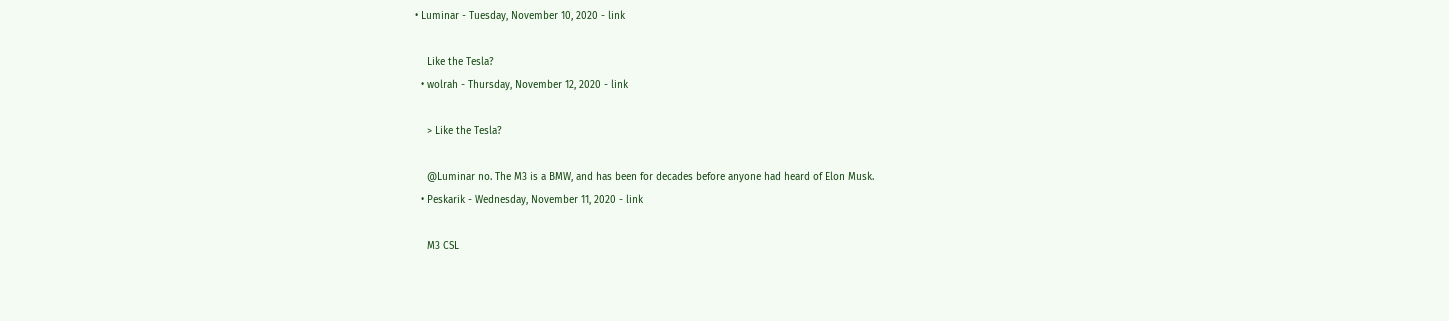• Luminar - Tuesday, November 10, 2020 - link

    Like the Tesla?
  • wolrah - Thursday, November 12, 2020 - link

    > Like the Tesla?

    @Luminar no. The M3 is a BMW, and has been for decades before anyone had heard of Elon Musk.
  • Peskarik - Wednesday, November 11, 2020 - link

    M3 CSL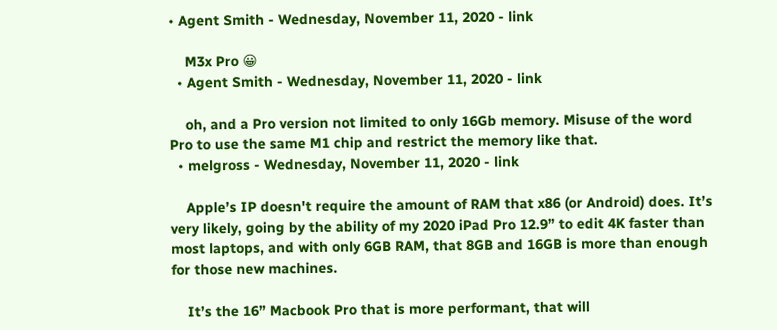• Agent Smith - Wednesday, November 11, 2020 - link

    M3x Pro 😀
  • Agent Smith - Wednesday, November 11, 2020 - link

    oh, and a Pro version not limited to only 16Gb memory. Misuse of the word Pro to use the same M1 chip and restrict the memory like that.
  • melgross - Wednesday, November 11, 2020 - link

    Apple’s IP doesn't require the amount of RAM that x86 (or Android) does. It’s very likely, going by the ability of my 2020 iPad Pro 12.9” to edit 4K faster than most laptops, and with only 6GB RAM, that 8GB and 16GB is more than enough for those new machines.

    It’s the 16” Macbook Pro that is more performant, that will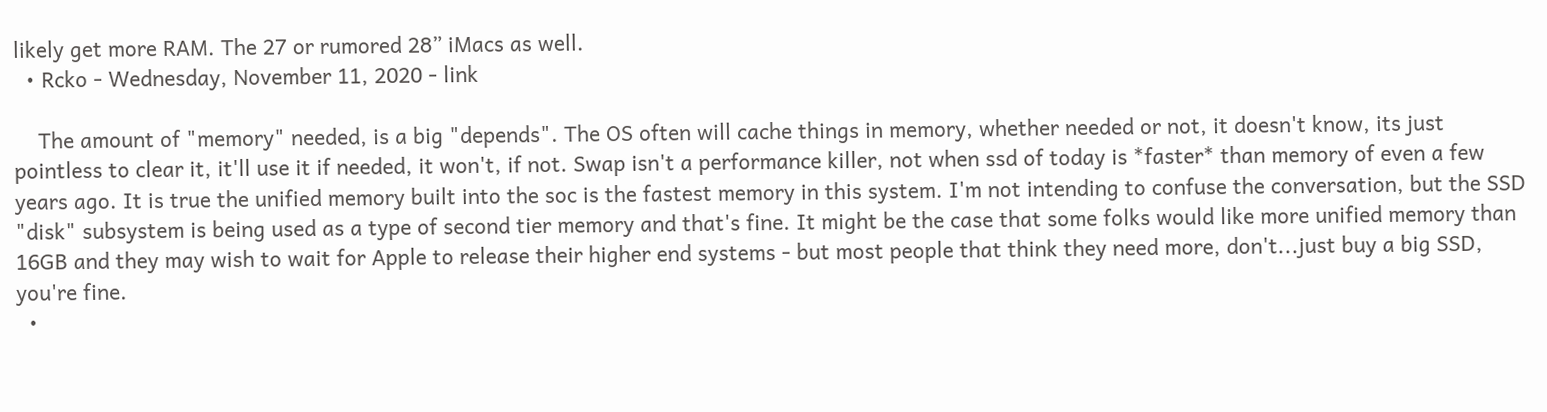likely get more RAM. The 27 or rumored 28” iMacs as well.
  • Rcko - Wednesday, November 11, 2020 - link

    The amount of "memory" needed, is a big "depends". The OS often will cache things in memory, whether needed or not, it doesn't know, its just pointless to clear it, it'll use it if needed, it won't, if not. Swap isn't a performance killer, not when ssd of today is *faster* than memory of even a few years ago. It is true the unified memory built into the soc is the fastest memory in this system. I'm not intending to confuse the conversation, but the SSD "disk" subsystem is being used as a type of second tier memory and that's fine. It might be the case that some folks would like more unified memory than 16GB and they may wish to wait for Apple to release their higher end systems - but most people that think they need more, don't...just buy a big SSD, you're fine.
  •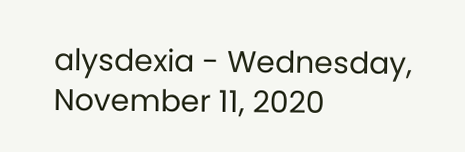alysdexia - Wednesday, November 11, 2020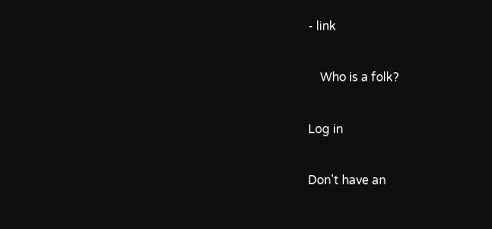- link

    Who is a folk?

Log in

Don't have an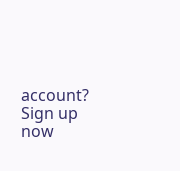account? Sign up now